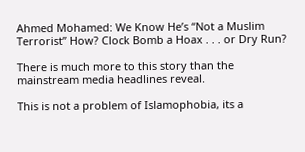Ahmed Mohamed: We Know He’s “Not a Muslim Terrorist” How? Clock Bomb a Hoax . . . or Dry Run?

There is much more to this story than the mainstream media headlines reveal.

This is not a problem of Islamophobia, its a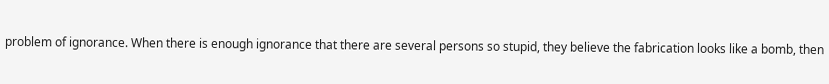problem of ignorance. When there is enough ignorance that there are several persons so stupid, they believe the fabrication looks like a bomb, then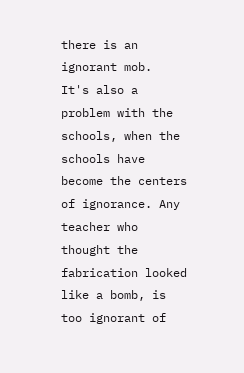there is an ignorant mob.
It's also a problem with the schools, when the schools have become the centers of ignorance. Any teacher who thought the fabrication looked like a bomb, is too ignorant of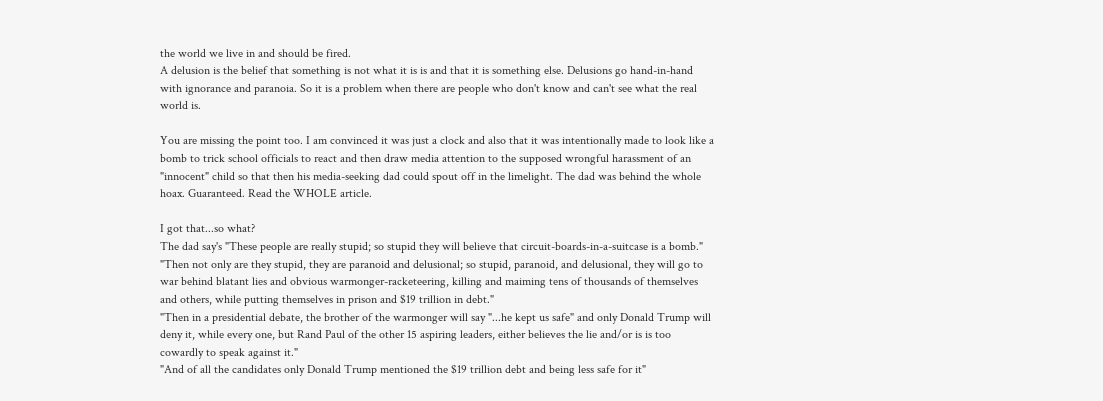the world we live in and should be fired.
A delusion is the belief that something is not what it is is and that it is something else. Delusions go hand-in-hand with ignorance and paranoia. So it is a problem when there are people who don't know and can't see what the real world is.

You are missing the point too. I am convinced it was just a clock and also that it was intentionally made to look like a bomb to trick school officials to react and then draw media attention to the supposed wrongful harassment of an "innocent" child so that then his media-seeking dad could spout off in the limelight. The dad was behind the whole hoax. Guaranteed. Read the WHOLE article.

I got that...so what?
The dad say's "These people are really stupid; so stupid they will believe that circuit-boards-in-a-suitcase is a bomb."
"Then not only are they stupid, they are paranoid and delusional; so stupid, paranoid, and delusional, they will go to war behind blatant lies and obvious warmonger-racketeering, killing and maiming tens of thousands of themselves and others, while putting themselves in prison and $19 trillion in debt."
"Then in a presidential debate, the brother of the warmonger will say "...he kept us safe" and only Donald Trump will deny it, while every one, but Rand Paul of the other 15 aspiring leaders, either believes the lie and/or is is too cowardly to speak against it."
"And of all the candidates only Donald Trump mentioned the $19 trillion debt and being less safe for it"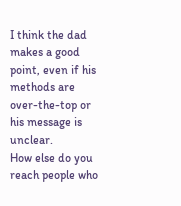I think the dad makes a good point, even if his methods are over-the-top or his message is unclear.
How else do you reach people who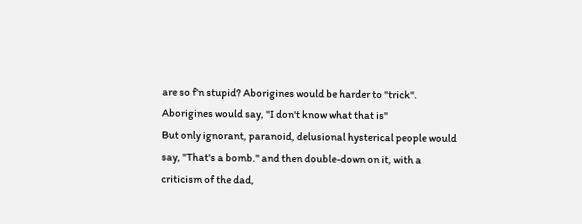are so f'n stupid? Aborigines would be harder to "trick". Aborigines would say, "I don't know what that is"
But only ignorant, paranoid, delusional hysterical people would say, "That's a bomb." and then double-down on it, with a criticism of the dad,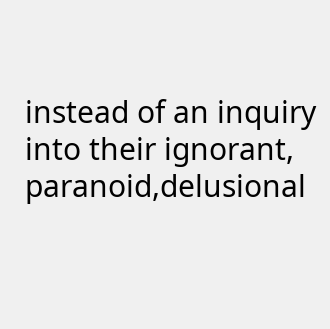instead of an inquiry into their ignorant, paranoid,delusional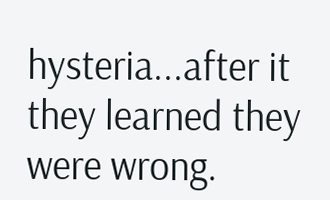hysteria...after it they learned they were wrong.